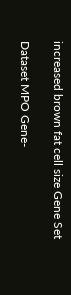increased brown fat cell size Gene Set

Dataset MPO Gene-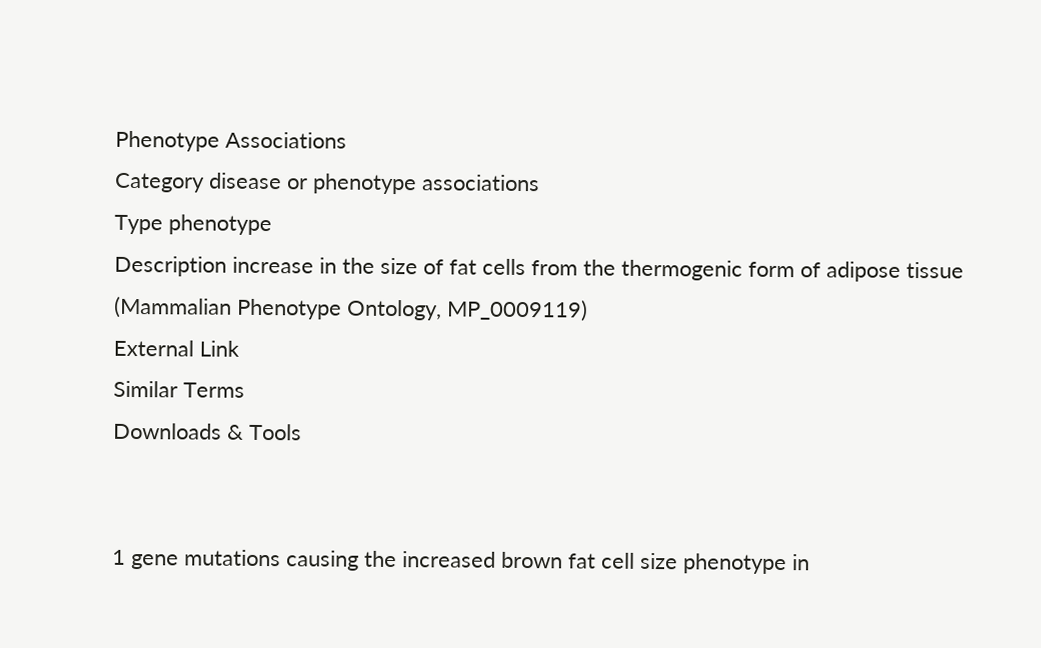Phenotype Associations
Category disease or phenotype associations
Type phenotype
Description increase in the size of fat cells from the thermogenic form of adipose tissue (Mammalian Phenotype Ontology, MP_0009119)
External Link
Similar Terms
Downloads & Tools


1 gene mutations causing the increased brown fat cell size phenotype in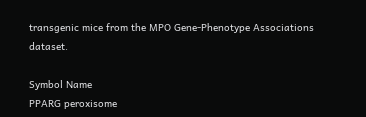transgenic mice from the MPO Gene-Phenotype Associations dataset.

Symbol Name
PPARG peroxisome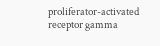proliferator-activated receptor gamma